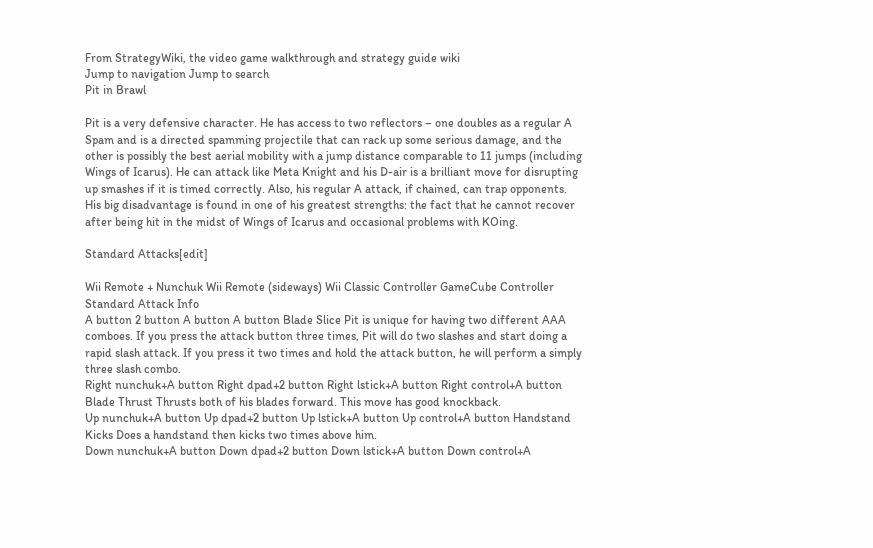From StrategyWiki, the video game walkthrough and strategy guide wiki
Jump to navigation Jump to search
Pit in Brawl

Pit is a very defensive character. He has access to two reflectors – one doubles as a regular A Spam and is a directed spamming projectile that can rack up some serious damage, and the other is possibly the best aerial mobility with a jump distance comparable to 11 jumps (including Wings of Icarus). He can attack like Meta Knight and his D-air is a brilliant move for disrupting up smashes if it is timed correctly. Also, his regular A attack, if chained, can trap opponents. His big disadvantage is found in one of his greatest strengths: the fact that he cannot recover after being hit in the midst of Wings of Icarus and occasional problems with KOing.

Standard Attacks[edit]

Wii Remote + Nunchuk Wii Remote (sideways) Wii Classic Controller GameCube Controller Standard Attack Info
A button 2 button A button A button Blade Slice Pit is unique for having two different AAA comboes. If you press the attack button three times, Pit will do two slashes and start doing a rapid slash attack. If you press it two times and hold the attack button, he will perform a simply three slash combo.
Right nunchuk+A button Right dpad+2 button Right lstick+A button Right control+A button Blade Thrust Thrusts both of his blades forward. This move has good knockback.
Up nunchuk+A button Up dpad+2 button Up lstick+A button Up control+A button Handstand Kicks Does a handstand then kicks two times above him.
Down nunchuk+A button Down dpad+2 button Down lstick+A button Down control+A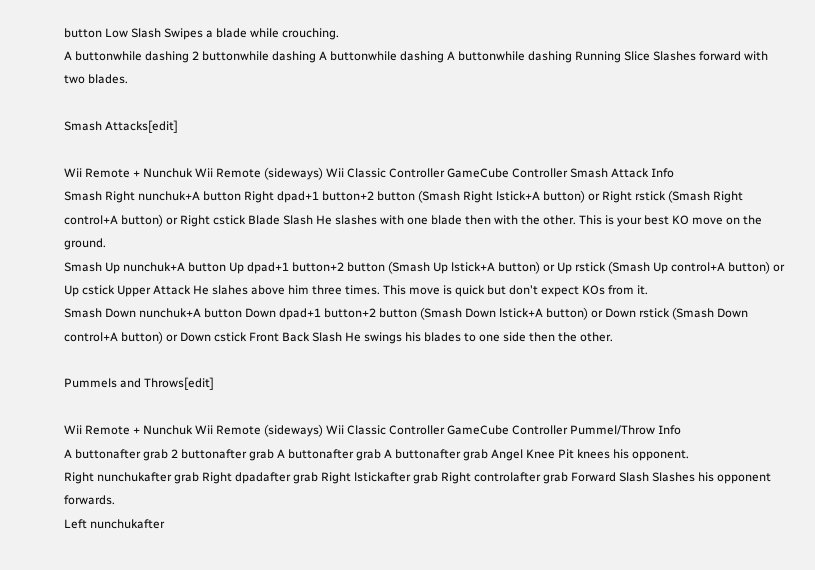button Low Slash Swipes a blade while crouching.
A buttonwhile dashing 2 buttonwhile dashing A buttonwhile dashing A buttonwhile dashing Running Slice Slashes forward with two blades.

Smash Attacks[edit]

Wii Remote + Nunchuk Wii Remote (sideways) Wii Classic Controller GameCube Controller Smash Attack Info
Smash Right nunchuk+A button Right dpad+1 button+2 button (Smash Right lstick+A button) or Right rstick (Smash Right control+A button) or Right cstick Blade Slash He slashes with one blade then with the other. This is your best KO move on the ground.
Smash Up nunchuk+A button Up dpad+1 button+2 button (Smash Up lstick+A button) or Up rstick (Smash Up control+A button) or Up cstick Upper Attack He slahes above him three times. This move is quick but don't expect KOs from it.
Smash Down nunchuk+A button Down dpad+1 button+2 button (Smash Down lstick+A button) or Down rstick (Smash Down control+A button) or Down cstick Front Back Slash He swings his blades to one side then the other.

Pummels and Throws[edit]

Wii Remote + Nunchuk Wii Remote (sideways) Wii Classic Controller GameCube Controller Pummel/Throw Info
A buttonafter grab 2 buttonafter grab A buttonafter grab A buttonafter grab Angel Knee Pit knees his opponent.
Right nunchukafter grab Right dpadafter grab Right lstickafter grab Right controlafter grab Forward Slash Slashes his opponent forwards.
Left nunchukafter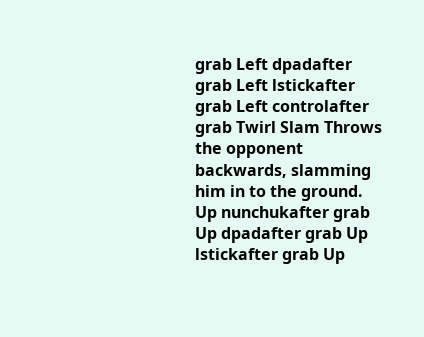grab Left dpadafter grab Left lstickafter grab Left controlafter grab Twirl Slam Throws the opponent backwards, slamming him in to the ground.
Up nunchukafter grab Up dpadafter grab Up lstickafter grab Up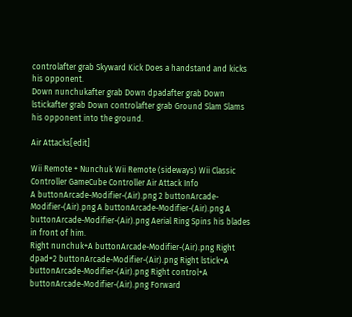controlafter grab Skyward Kick Does a handstand and kicks his opponent.
Down nunchukafter grab Down dpadafter grab Down lstickafter grab Down controlafter grab Ground Slam Slams his opponent into the ground.

Air Attacks[edit]

Wii Remote + Nunchuk Wii Remote (sideways) Wii Classic Controller GameCube Controller Air Attack Info
A buttonArcade-Modifier-(Air).png 2 buttonArcade-Modifier-(Air).png A buttonArcade-Modifier-(Air).png A buttonArcade-Modifier-(Air).png Aerial Ring Spins his blades in front of him.
Right nunchuk+A buttonArcade-Modifier-(Air).png Right dpad+2 buttonArcade-Modifier-(Air).png Right lstick+A buttonArcade-Modifier-(Air).png Right control+A buttonArcade-Modifier-(Air).png Forward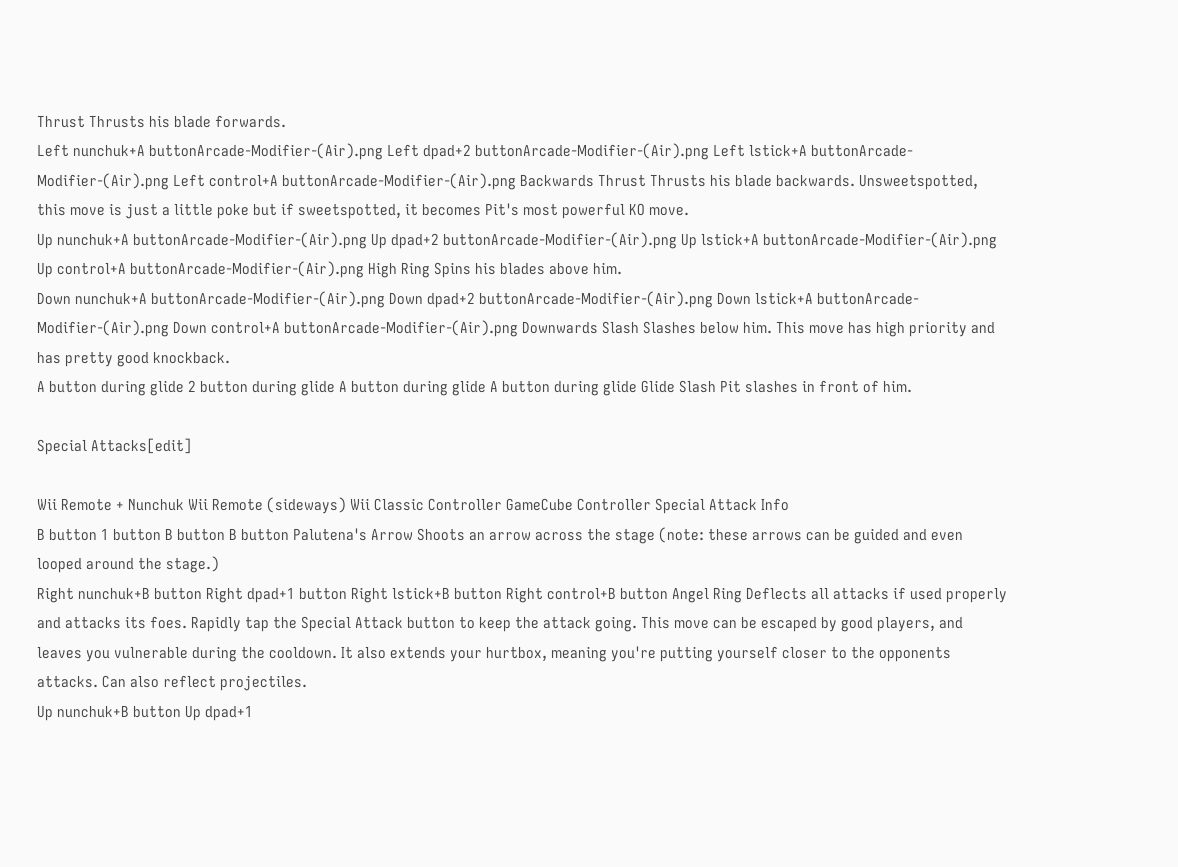Thrust Thrusts his blade forwards.
Left nunchuk+A buttonArcade-Modifier-(Air).png Left dpad+2 buttonArcade-Modifier-(Air).png Left lstick+A buttonArcade-Modifier-(Air).png Left control+A buttonArcade-Modifier-(Air).png Backwards Thrust Thrusts his blade backwards. Unsweetspotted, this move is just a little poke but if sweetspotted, it becomes Pit's most powerful KO move.
Up nunchuk+A buttonArcade-Modifier-(Air).png Up dpad+2 buttonArcade-Modifier-(Air).png Up lstick+A buttonArcade-Modifier-(Air).png Up control+A buttonArcade-Modifier-(Air).png High Ring Spins his blades above him.
Down nunchuk+A buttonArcade-Modifier-(Air).png Down dpad+2 buttonArcade-Modifier-(Air).png Down lstick+A buttonArcade-Modifier-(Air).png Down control+A buttonArcade-Modifier-(Air).png Downwards Slash Slashes below him. This move has high priority and has pretty good knockback.
A button during glide 2 button during glide A button during glide A button during glide Glide Slash Pit slashes in front of him.

Special Attacks[edit]

Wii Remote + Nunchuk Wii Remote (sideways) Wii Classic Controller GameCube Controller Special Attack Info
B button 1 button B button B button Palutena's Arrow Shoots an arrow across the stage (note: these arrows can be guided and even looped around the stage.)
Right nunchuk+B button Right dpad+1 button Right lstick+B button Right control+B button Angel Ring Deflects all attacks if used properly and attacks its foes. Rapidly tap the Special Attack button to keep the attack going. This move can be escaped by good players, and leaves you vulnerable during the cooldown. It also extends your hurtbox, meaning you're putting yourself closer to the opponents attacks. Can also reflect projectiles.
Up nunchuk+B button Up dpad+1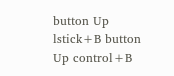button Up lstick+B button Up control+B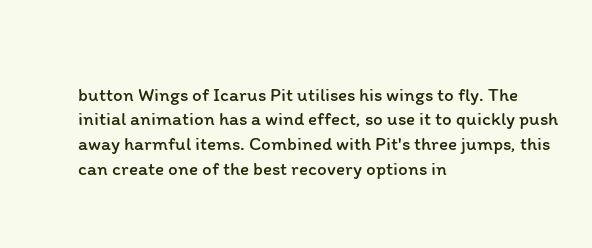button Wings of Icarus Pit utilises his wings to fly. The initial animation has a wind effect, so use it to quickly push away harmful items. Combined with Pit's three jumps, this can create one of the best recovery options in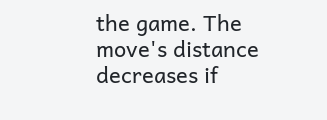the game. The move's distance decreases if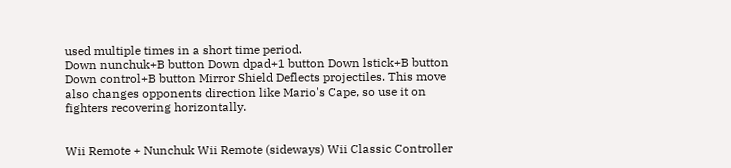used multiple times in a short time period.
Down nunchuk+B button Down dpad+1 button Down lstick+B button Down control+B button Mirror Shield Deflects projectiles. This move also changes opponents direction like Mario's Cape, so use it on fighters recovering horizontally.


Wii Remote + Nunchuk Wii Remote (sideways) Wii Classic Controller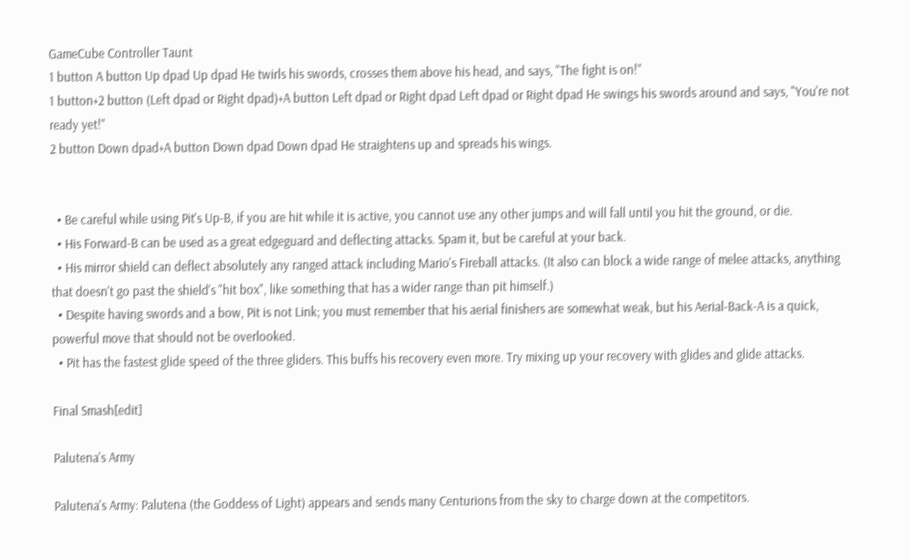GameCube Controller Taunt
1 button A button Up dpad Up dpad He twirls his swords, crosses them above his head, and says, "The fight is on!"
1 button+2 button (Left dpad or Right dpad)+A button Left dpad or Right dpad Left dpad or Right dpad He swings his swords around and says, "You're not ready yet!"
2 button Down dpad+A button Down dpad Down dpad He straightens up and spreads his wings.


  • Be careful while using Pit's Up-B, if you are hit while it is active, you cannot use any other jumps and will fall until you hit the ground, or die.
  • His Forward-B can be used as a great edgeguard and deflecting attacks. Spam it, but be careful at your back.
  • His mirror shield can deflect absolutely any ranged attack including Mario's Fireball attacks. (It also can block a wide range of melee attacks, anything that doesn't go past the shield's "hit box", like something that has a wider range than pit himself.)
  • Despite having swords and a bow, Pit is not Link; you must remember that his aerial finishers are somewhat weak, but his Aerial-Back-A is a quick, powerful move that should not be overlooked.
  • Pit has the fastest glide speed of the three gliders. This buffs his recovery even more. Try mixing up your recovery with glides and glide attacks.

Final Smash[edit]

Palutena's Army

Palutena's Army: Palutena (the Goddess of Light) appears and sends many Centurions from the sky to charge down at the competitors.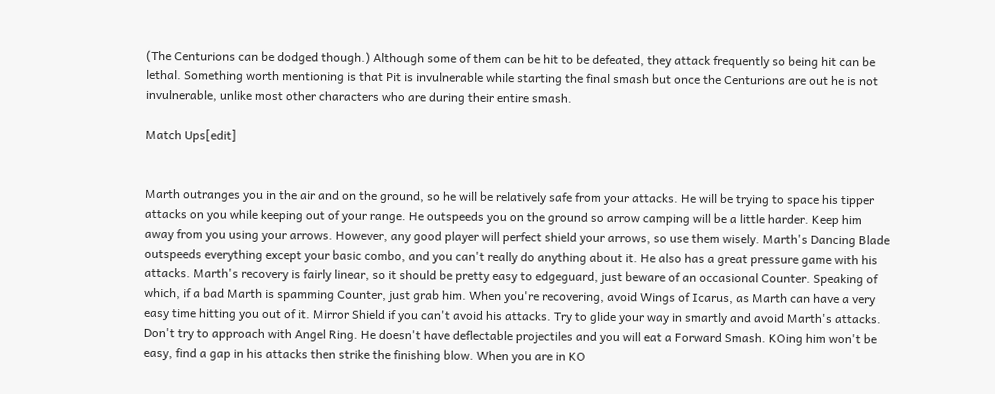(The Centurions can be dodged though.) Although some of them can be hit to be defeated, they attack frequently so being hit can be lethal. Something worth mentioning is that Pit is invulnerable while starting the final smash but once the Centurions are out he is not invulnerable, unlike most other characters who are during their entire smash.

Match Ups[edit]


Marth outranges you in the air and on the ground, so he will be relatively safe from your attacks. He will be trying to space his tipper attacks on you while keeping out of your range. He outspeeds you on the ground so arrow camping will be a little harder. Keep him away from you using your arrows. However, any good player will perfect shield your arrows, so use them wisely. Marth's Dancing Blade outspeeds everything except your basic combo, and you can't really do anything about it. He also has a great pressure game with his attacks. Marth's recovery is fairly linear, so it should be pretty easy to edgeguard, just beware of an occasional Counter. Speaking of which, if a bad Marth is spamming Counter, just grab him. When you're recovering, avoid Wings of Icarus, as Marth can have a very easy time hitting you out of it. Mirror Shield if you can't avoid his attacks. Try to glide your way in smartly and avoid Marth's attacks. Don't try to approach with Angel Ring. He doesn't have deflectable projectiles and you will eat a Forward Smash. KOing him won't be easy, find a gap in his attacks then strike the finishing blow. When you are in KO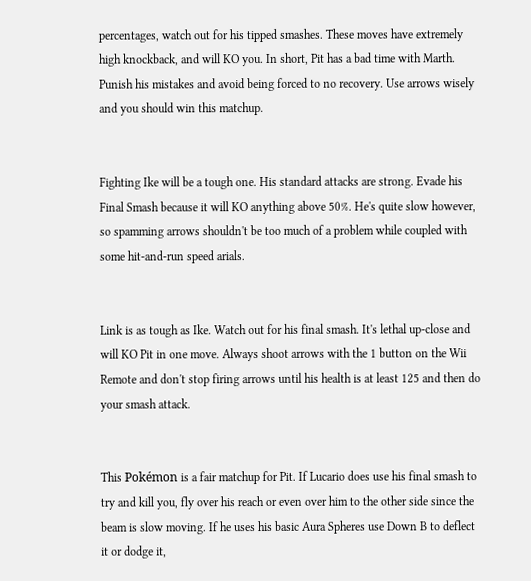percentages, watch out for his tipped smashes. These moves have extremely high knockback, and will KO you. In short, Pit has a bad time with Marth. Punish his mistakes and avoid being forced to no recovery. Use arrows wisely and you should win this matchup.


Fighting Ike will be a tough one. His standard attacks are strong. Evade his Final Smash because it will KO anything above 50%. He's quite slow however, so spamming arrows shouldn't be too much of a problem while coupled with some hit-and-run speed arials.


Link is as tough as Ike. Watch out for his final smash. It's lethal up-close and will KO Pit in one move. Always shoot arrows with the 1 button on the Wii Remote and don't stop firing arrows until his health is at least 125 and then do your smash attack.


This Pokémon is a fair matchup for Pit. If Lucario does use his final smash to try and kill you, fly over his reach or even over him to the other side since the beam is slow moving. If he uses his basic Aura Spheres use Down B to deflect it or dodge it,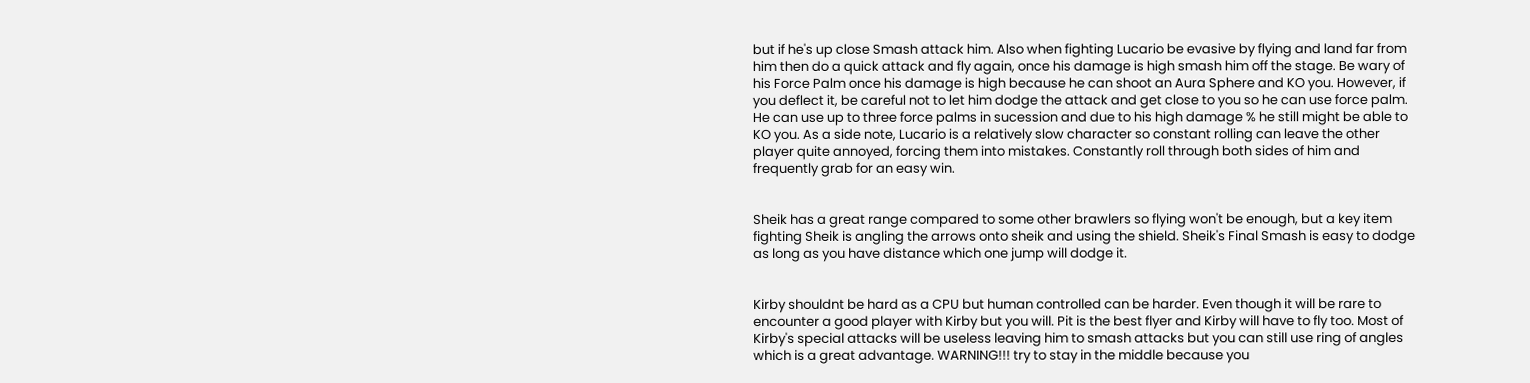but if he's up close Smash attack him. Also when fighting Lucario be evasive by flying and land far from him then do a quick attack and fly again, once his damage is high smash him off the stage. Be wary of his Force Palm once his damage is high because he can shoot an Aura Sphere and KO you. However, if you deflect it, be careful not to let him dodge the attack and get close to you so he can use force palm. He can use up to three force palms in sucession and due to his high damage % he still might be able to KO you. As a side note, Lucario is a relatively slow character so constant rolling can leave the other player quite annoyed, forcing them into mistakes. Constantly roll through both sides of him and frequently grab for an easy win.


Sheik has a great range compared to some other brawlers so flying won't be enough, but a key item fighting Sheik is angling the arrows onto sheik and using the shield. Sheik's Final Smash is easy to dodge as long as you have distance which one jump will dodge it.


Kirby shouldnt be hard as a CPU but human controlled can be harder. Even though it will be rare to encounter a good player with Kirby but you will. Pit is the best flyer and Kirby will have to fly too. Most of Kirby's special attacks will be useless leaving him to smash attacks but you can still use ring of angles which is a great advantage. WARNING!!! try to stay in the middle because you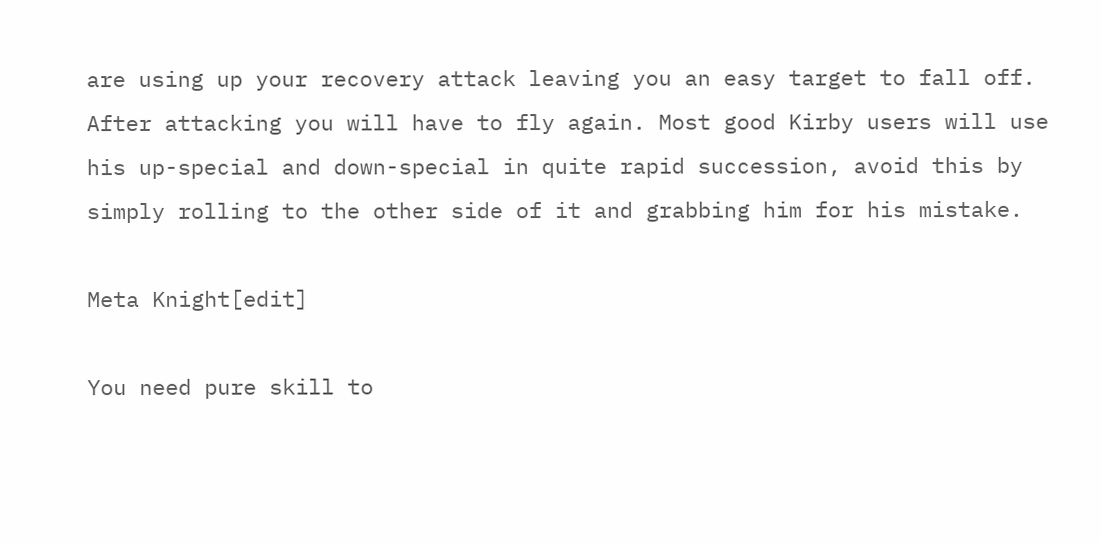are using up your recovery attack leaving you an easy target to fall off. After attacking you will have to fly again. Most good Kirby users will use his up-special and down-special in quite rapid succession, avoid this by simply rolling to the other side of it and grabbing him for his mistake.

Meta Knight[edit]

You need pure skill to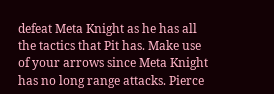defeat Meta Knight as he has all the tactics that Pit has. Make use of your arrows since Meta Knight has no long range attacks. Pierce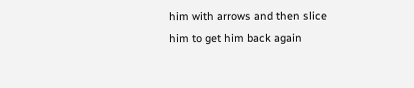him with arrows and then slice him to get him back again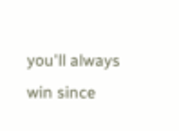you'll always win since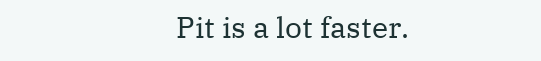Pit is a lot faster.